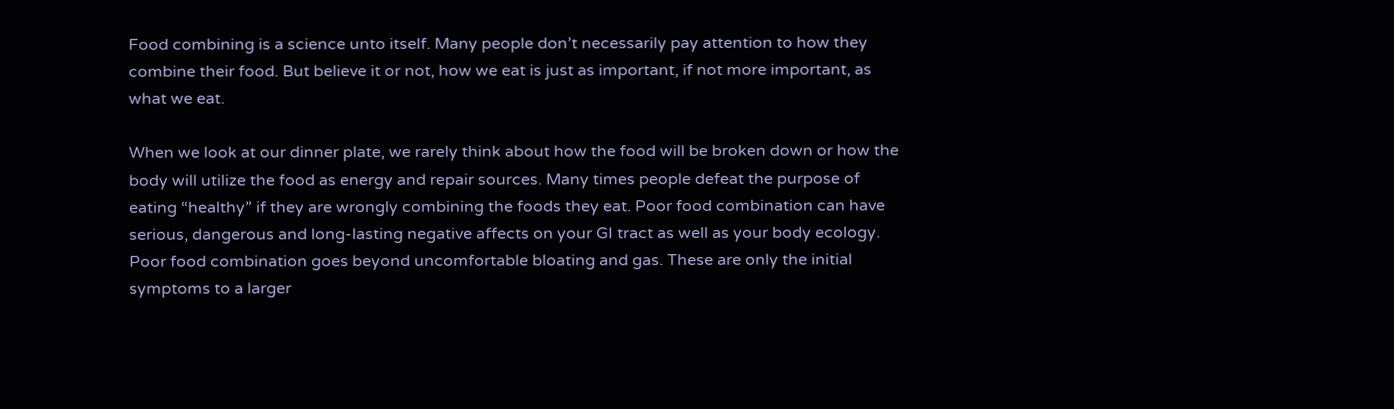Food combining is a science unto itself. Many people don’t necessarily pay attention to how they combine their food. But believe it or not, how we eat is just as important, if not more important, as what we eat.

When we look at our dinner plate, we rarely think about how the food will be broken down or how the body will utilize the food as energy and repair sources. Many times people defeat the purpose of eating “healthy” if they are wrongly combining the foods they eat. Poor food combination can have serious, dangerous and long-lasting negative affects on your GI tract as well as your body ecology. Poor food combination goes beyond uncomfortable bloating and gas. These are only the initial symptoms to a larger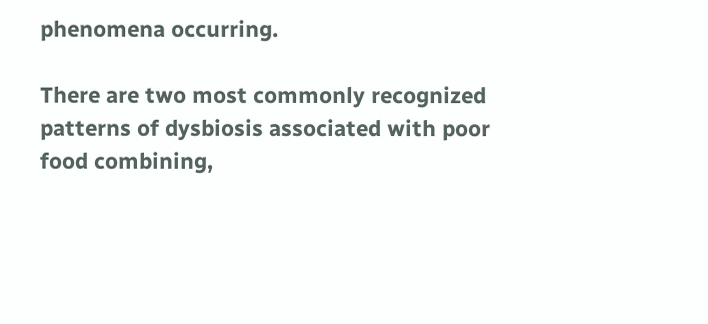phenomena occurring.

There are two most commonly recognized patterns of dysbiosis associated with poor food combining,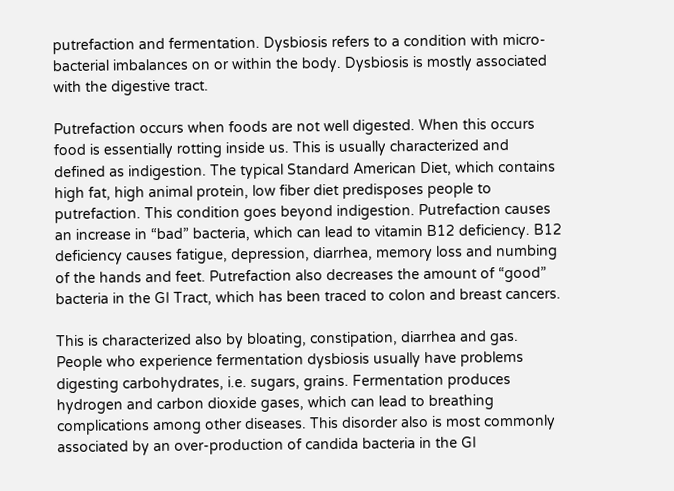putrefaction and fermentation. Dysbiosis refers to a condition with micro-bacterial imbalances on or within the body. Dysbiosis is mostly associated with the digestive tract.

Putrefaction occurs when foods are not well digested. When this occurs food is essentially rotting inside us. This is usually characterized and defined as indigestion. The typical Standard American Diet, which contains high fat, high animal protein, low fiber diet predisposes people to putrefaction. This condition goes beyond indigestion. Putrefaction causes an increase in “bad” bacteria, which can lead to vitamin B12 deficiency. B12 deficiency causes fatigue, depression, diarrhea, memory loss and numbing of the hands and feet. Putrefaction also decreases the amount of “good” bacteria in the GI Tract, which has been traced to colon and breast cancers.

This is characterized also by bloating, constipation, diarrhea and gas. People who experience fermentation dysbiosis usually have problems digesting carbohydrates, i.e. sugars, grains. Fermentation produces hydrogen and carbon dioxide gases, which can lead to breathing complications among other diseases. This disorder also is most commonly associated by an over-production of candida bacteria in the GI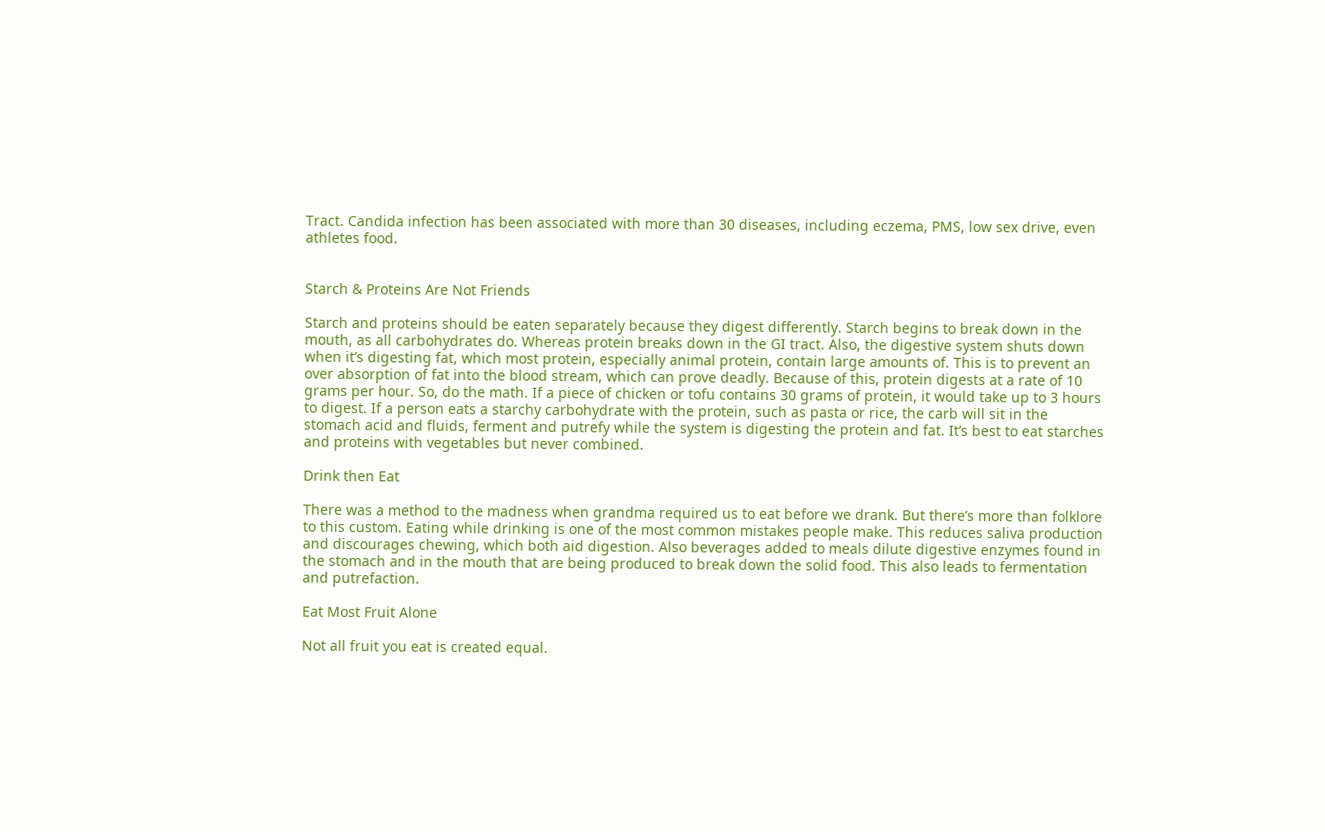Tract. Candida infection has been associated with more than 30 diseases, including eczema, PMS, low sex drive, even athletes food.


Starch & Proteins Are Not Friends

Starch and proteins should be eaten separately because they digest differently. Starch begins to break down in the mouth, as all carbohydrates do. Whereas protein breaks down in the GI tract. Also, the digestive system shuts down when it’s digesting fat, which most protein, especially animal protein, contain large amounts of. This is to prevent an over absorption of fat into the blood stream, which can prove deadly. Because of this, protein digests at a rate of 10 grams per hour. So, do the math. If a piece of chicken or tofu contains 30 grams of protein, it would take up to 3 hours to digest. If a person eats a starchy carbohydrate with the protein, such as pasta or rice, the carb will sit in the stomach acid and fluids, ferment and putrefy while the system is digesting the protein and fat. It’s best to eat starches and proteins with vegetables but never combined.

Drink then Eat

There was a method to the madness when grandma required us to eat before we drank. But there’s more than folklore to this custom. Eating while drinking is one of the most common mistakes people make. This reduces saliva production and discourages chewing, which both aid digestion. Also beverages added to meals dilute digestive enzymes found in the stomach and in the mouth that are being produced to break down the solid food. This also leads to fermentation and putrefaction.

Eat Most Fruit Alone

Not all fruit you eat is created equal.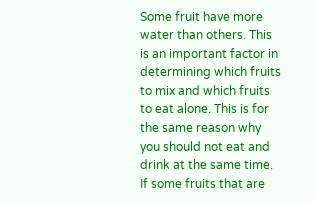Some fruit have more water than others. This is an important factor in determining which fruits to mix and which fruits to eat alone. This is for the same reason why you should not eat and drink at the same time. If some fruits that are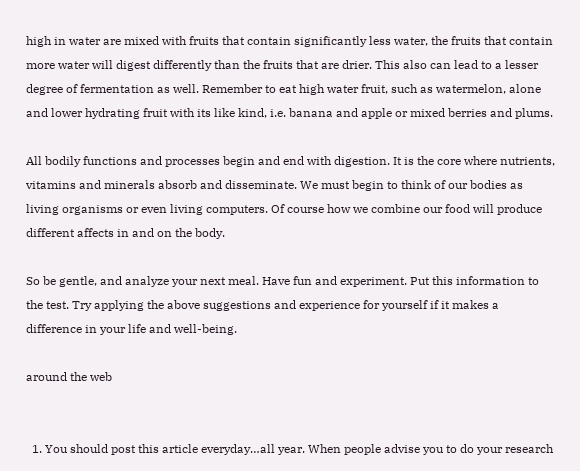high in water are mixed with fruits that contain significantly less water, the fruits that contain more water will digest differently than the fruits that are drier. This also can lead to a lesser degree of fermentation as well. Remember to eat high water fruit, such as watermelon, alone and lower hydrating fruit with its like kind, i.e. banana and apple or mixed berries and plums.

All bodily functions and processes begin and end with digestion. It is the core where nutrients, vitamins and minerals absorb and disseminate. We must begin to think of our bodies as living organisms or even living computers. Of course how we combine our food will produce different affects in and on the body.

So be gentle, and analyze your next meal. Have fun and experiment. Put this information to the test. Try applying the above suggestions and experience for yourself if it makes a difference in your life and well-being.

around the web


  1. You should post this article everyday…all year. When people advise you to do your research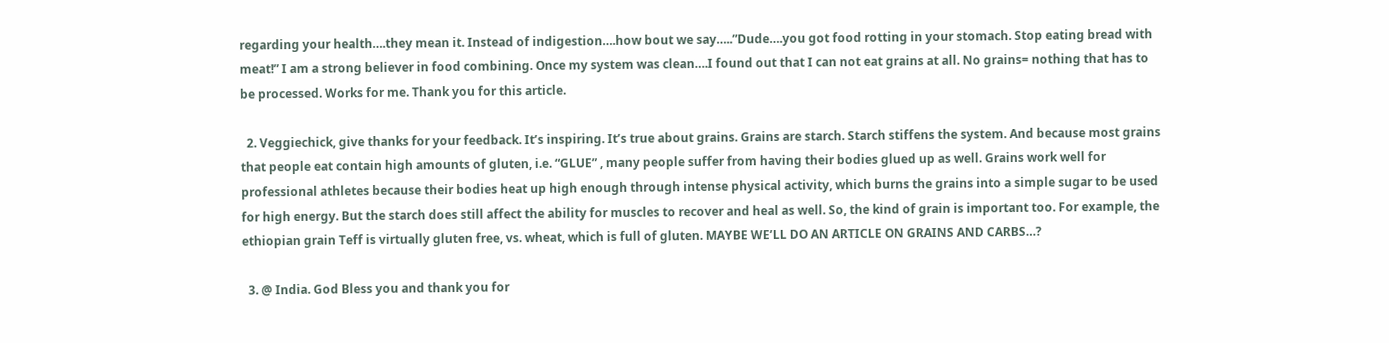regarding your health….they mean it. Instead of indigestion….how bout we say…..”Dude….you got food rotting in your stomach. Stop eating bread with meat!” I am a strong believer in food combining. Once my system was clean….I found out that I can not eat grains at all. No grains= nothing that has to be processed. Works for me. Thank you for this article.

  2. Veggiechick, give thanks for your feedback. It’s inspiring. It’s true about grains. Grains are starch. Starch stiffens the system. And because most grains that people eat contain high amounts of gluten, i.e. “GLUE” , many people suffer from having their bodies glued up as well. Grains work well for professional athletes because their bodies heat up high enough through intense physical activity, which burns the grains into a simple sugar to be used for high energy. But the starch does still affect the ability for muscles to recover and heal as well. So, the kind of grain is important too. For example, the ethiopian grain Teff is virtually gluten free, vs. wheat, which is full of gluten. MAYBE WE’LL DO AN ARTICLE ON GRAINS AND CARBS…?

  3. @ India. God Bless you and thank you for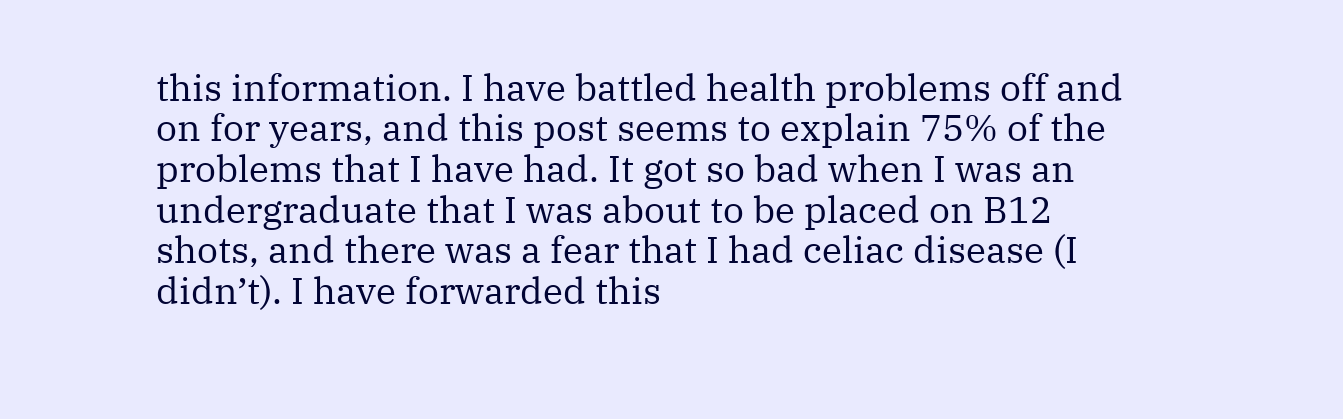this information. I have battled health problems off and on for years, and this post seems to explain 75% of the problems that I have had. It got so bad when I was an undergraduate that I was about to be placed on B12 shots, and there was a fear that I had celiac disease (I didn’t). I have forwarded this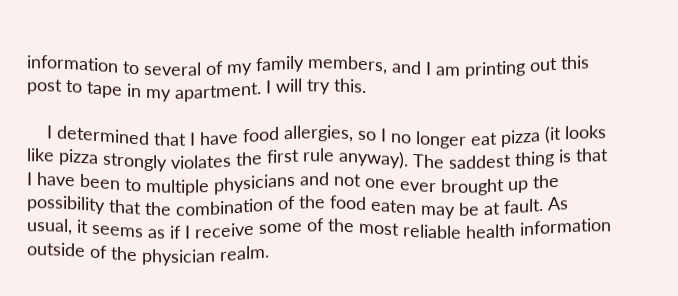information to several of my family members, and I am printing out this post to tape in my apartment. I will try this.

    I determined that I have food allergies, so I no longer eat pizza (it looks like pizza strongly violates the first rule anyway). The saddest thing is that I have been to multiple physicians and not one ever brought up the possibility that the combination of the food eaten may be at fault. As usual, it seems as if I receive some of the most reliable health information outside of the physician realm.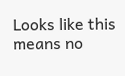Looks like this means no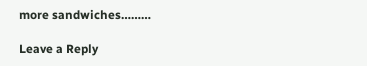more sandwiches………

Leave a Reply